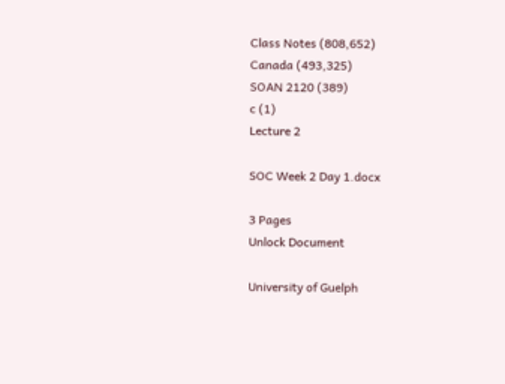Class Notes (808,652)
Canada (493,325)
SOAN 2120 (389)
c (1)
Lecture 2

SOC Week 2 Day 1.docx

3 Pages
Unlock Document

University of Guelph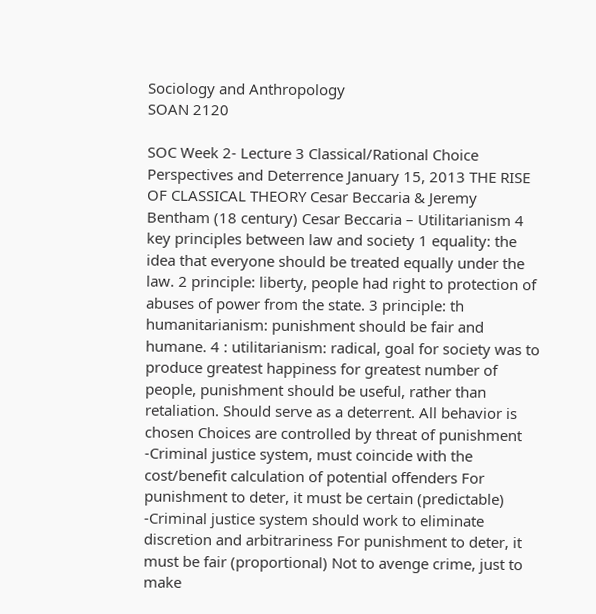Sociology and Anthropology
SOAN 2120

SOC Week 2- Lecture 3 Classical/Rational Choice Perspectives and Deterrence January 15, 2013 THE RISE OF CLASSICAL THEORY Cesar Beccaria & Jeremy Bentham (18 century) Cesar Beccaria – Utilitarianism 4 key principles between law and society 1 equality: the idea that everyone should be treated equally under the law. 2 principle: liberty, people had right to protection of abuses of power from the state. 3 principle: th humanitarianism: punishment should be fair and humane. 4 : utilitarianism: radical, goal for society was to produce greatest happiness for greatest number of people, punishment should be useful, rather than retaliation. Should serve as a deterrent. All behavior is chosen Choices are controlled by threat of punishment -Criminal justice system, must coincide with the cost/benefit calculation of potential offenders For punishment to deter, it must be certain (predictable) -Criminal justice system should work to eliminate discretion and arbitrariness For punishment to deter, it must be fair (proportional) Not to avenge crime, just to make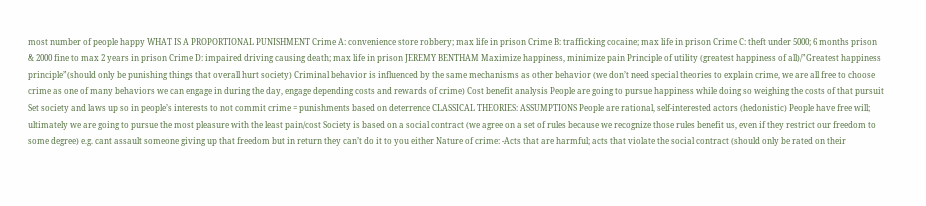most number of people happy WHAT IS A PROPORTIONAL PUNISHMENT Crime A: convenience store robbery; max life in prison Crime B: trafficking cocaine; max life in prison Crime C: theft under 5000; 6 months prison & 2000 fine to max 2 years in prison Crime D: impaired driving causing death; max life in prison JEREMY BENTHAM Maximize happiness, minimize pain Principle of utility (greatest happiness of all)/”Greatest happiness principle”(should only be punishing things that overall hurt society) Criminal behavior is influenced by the same mechanisms as other behavior (we don’t need special theories to explain crime, we are all free to choose crime as one of many behaviors we can engage in during the day, engage depending costs and rewards of crime) Cost benefit analysis People are going to pursue happiness while doing so weighing the costs of that pursuit Set society and laws up so in people’s interests to not commit crime = punishments based on deterrence CLASSICAL THEORIES: ASSUMPTIONS People are rational, self-interested actors (hedonistic) People have free will; ultimately we are going to pursue the most pleasure with the least pain/cost Society is based on a social contract (we agree on a set of rules because we recognize those rules benefit us, even if they restrict our freedom to some degree) e.g. cant assault someone giving up that freedom but in return they can’t do it to you either Nature of crime: -Acts that are harmful; acts that violate the social contract (should only be rated on their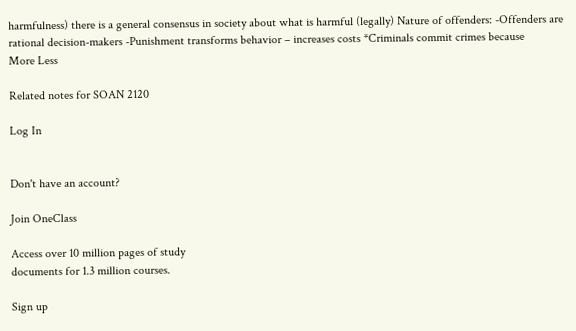harmfulness) there is a general consensus in society about what is harmful (legally) Nature of offenders: -Offenders are rational decision-makers -Punishment transforms behavior – increases costs *Criminals commit crimes because
More Less

Related notes for SOAN 2120

Log In


Don't have an account?

Join OneClass

Access over 10 million pages of study
documents for 1.3 million courses.

Sign up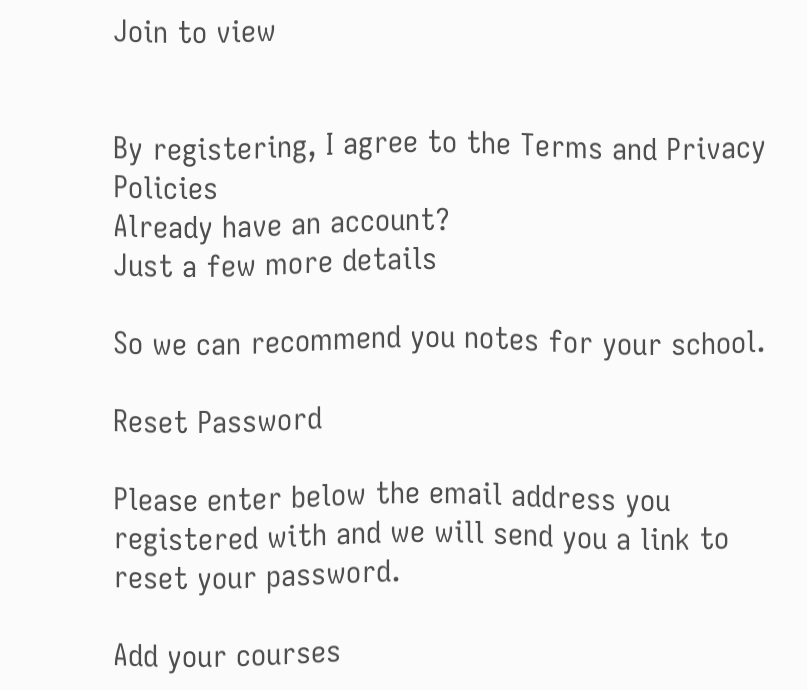Join to view


By registering, I agree to the Terms and Privacy Policies
Already have an account?
Just a few more details

So we can recommend you notes for your school.

Reset Password

Please enter below the email address you registered with and we will send you a link to reset your password.

Add your courses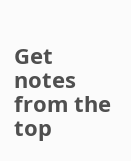Get notes from the top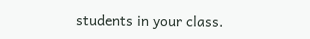students in your class.